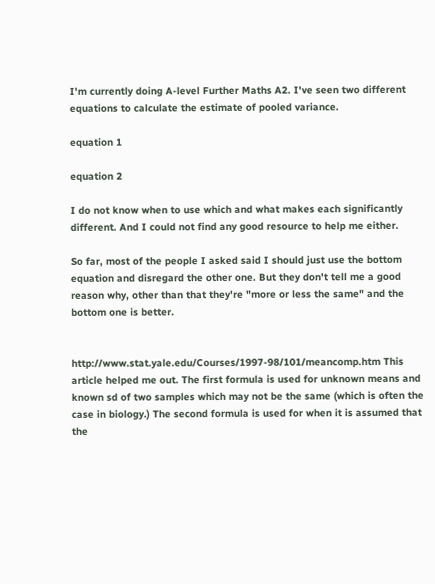I'm currently doing A-level Further Maths A2. I've seen two different equations to calculate the estimate of pooled variance.

equation 1

equation 2

I do not know when to use which and what makes each significantly different. And I could not find any good resource to help me either.

So far, most of the people I asked said I should just use the bottom equation and disregard the other one. But they don't tell me a good reason why, other than that they're "more or less the same" and the bottom one is better.


http://www.stat.yale.edu/Courses/1997-98/101/meancomp.htm This article helped me out. The first formula is used for unknown means and known sd of two samples which may not be the same (which is often the case in biology.) The second formula is used for when it is assumed that the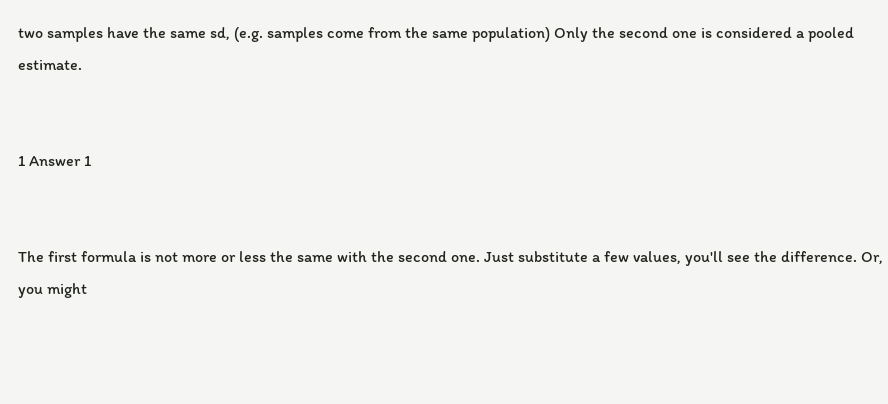two samples have the same sd, (e.g. samples come from the same population) Only the second one is considered a pooled estimate.


1 Answer 1


The first formula is not more or less the same with the second one. Just substitute a few values, you'll see the difference. Or, you might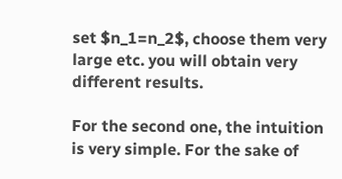set $n_1=n_2$, choose them very large etc. you will obtain very different results.

For the second one, the intuition is very simple. For the sake of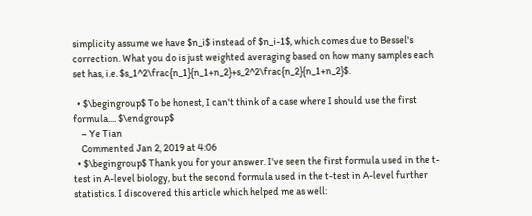simplicity assume we have $n_i$ instead of $n_i-1$, which comes due to Bessel's correction. What you do is just weighted averaging based on how many samples each set has, i.e. $s_1^2\frac{n_1}{n_1+n_2}+s_2^2\frac{n_2}{n_1+n_2}$.

  • $\begingroup$ To be honest, I can't think of a case where I should use the first formula.... $\endgroup$
    – Ye Tian
    Commented Jan 2, 2019 at 4:06
  • $\begingroup$ Thank you for your answer. I've seen the first formula used in the t-test in A-level biology, but the second formula used in the t-test in A-level further statistics. I discovered this article which helped me as well: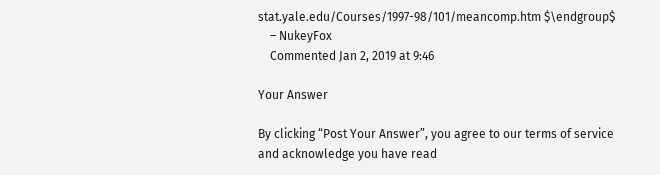stat.yale.edu/Courses/1997-98/101/meancomp.htm $\endgroup$
    – NukeyFox
    Commented Jan 2, 2019 at 9:46

Your Answer

By clicking “Post Your Answer”, you agree to our terms of service and acknowledge you have read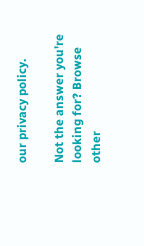our privacy policy.

Not the answer you're looking for? Browse other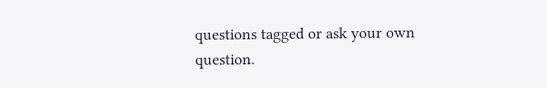questions tagged or ask your own question.